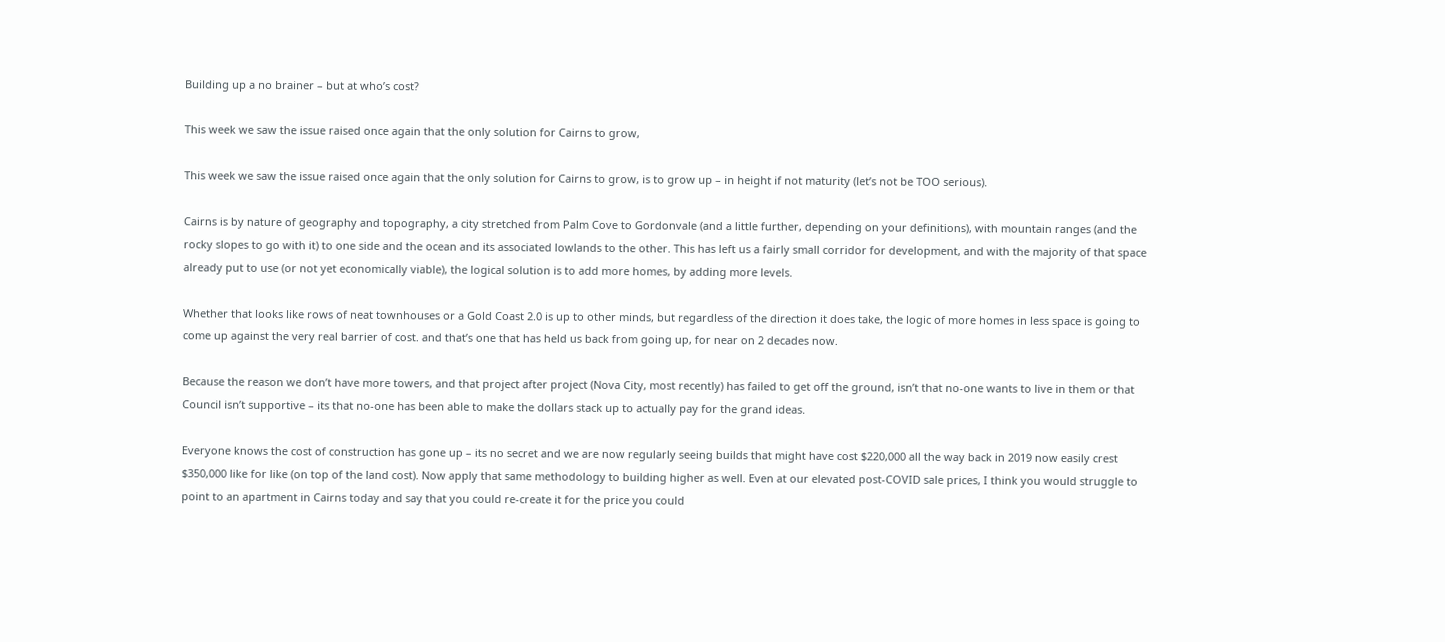Building up a no brainer – but at who’s cost?

This week we saw the issue raised once again that the only solution for Cairns to grow,

This week we saw the issue raised once again that the only solution for Cairns to grow, is to grow up – in height if not maturity (let’s not be TOO serious).

Cairns is by nature of geography and topography, a city stretched from Palm Cove to Gordonvale (and a little further, depending on your definitions), with mountain ranges (and the rocky slopes to go with it) to one side and the ocean and its associated lowlands to the other. This has left us a fairly small corridor for development, and with the majority of that space already put to use (or not yet economically viable), the logical solution is to add more homes, by adding more levels.

Whether that looks like rows of neat townhouses or a Gold Coast 2.0 is up to other minds, but regardless of the direction it does take, the logic of more homes in less space is going to come up against the very real barrier of cost. and that’s one that has held us back from going up, for near on 2 decades now.

Because the reason we don’t have more towers, and that project after project (Nova City, most recently) has failed to get off the ground, isn’t that no-one wants to live in them or that Council isn’t supportive – its that no-one has been able to make the dollars stack up to actually pay for the grand ideas.

Everyone knows the cost of construction has gone up – its no secret and we are now regularly seeing builds that might have cost $220,000 all the way back in 2019 now easily crest $350,000 like for like (on top of the land cost). Now apply that same methodology to building higher as well. Even at our elevated post-COVID sale prices, I think you would struggle to point to an apartment in Cairns today and say that you could re-create it for the price you could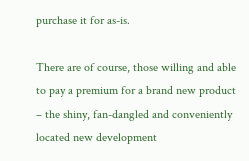purchase it for as-is.

There are of course, those willing and able to pay a premium for a brand new product – the shiny, fan-dangled and conveniently located new development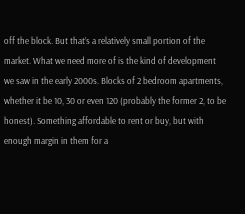off the block. But that’s a relatively small portion of the market. What we need more of is the kind of development we saw in the early 2000s. Blocks of 2 bedroom apartments, whether it be 10, 30 or even 120 (probably the former 2, to be honest). Something affordable to rent or buy, but with enough margin in them for a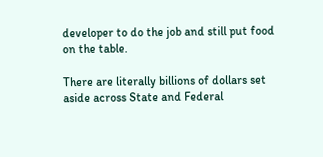developer to do the job and still put food on the table.

There are literally billions of dollars set aside across State and Federal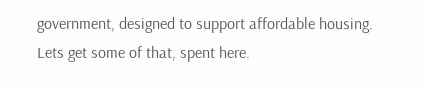government, designed to support affordable housing. Lets get some of that, spent here.